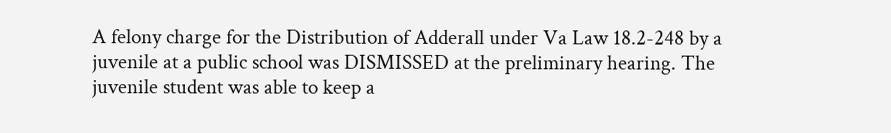A felony charge for the Distribution of Adderall under Va Law 18.2-248 by a juvenile at a public school was DISMISSED at the preliminary hearing. The juvenile student was able to keep a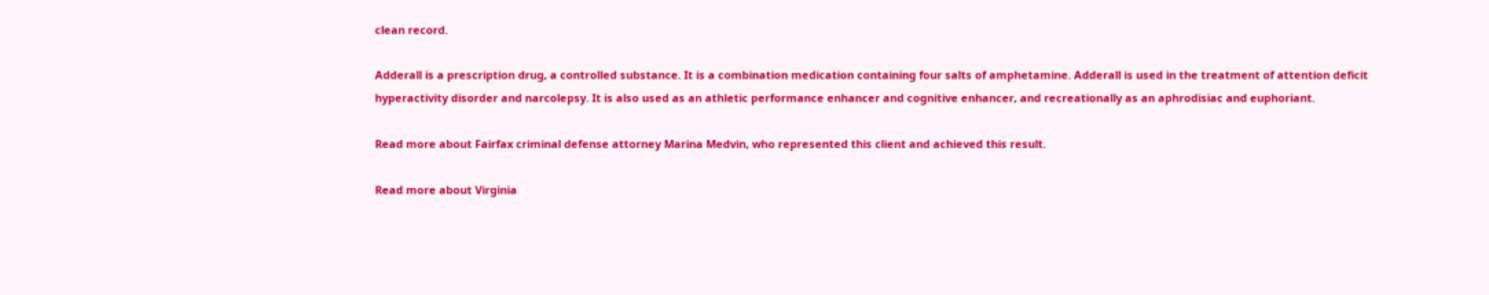clean record.

Adderall is a prescription drug, a controlled substance. It is a combination medication containing four salts of amphetamine. Adderall is used in the treatment of attention deficit hyperactivity disorder and narcolepsy. It is also used as an athletic performance enhancer and cognitive enhancer, and recreationally as an aphrodisiac and euphoriant.

Read more about Fairfax criminal defense attorney Marina Medvin, who represented this client and achieved this result.

Read more about Virginia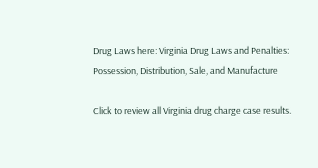Drug Laws here: Virginia Drug Laws and Penalties: Possession, Distribution, Sale, and Manufacture

Click to review all Virginia drug charge case results.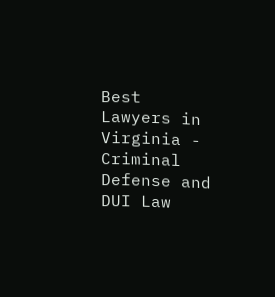Best Lawyers in Virginia - Criminal Defense and DUI Law